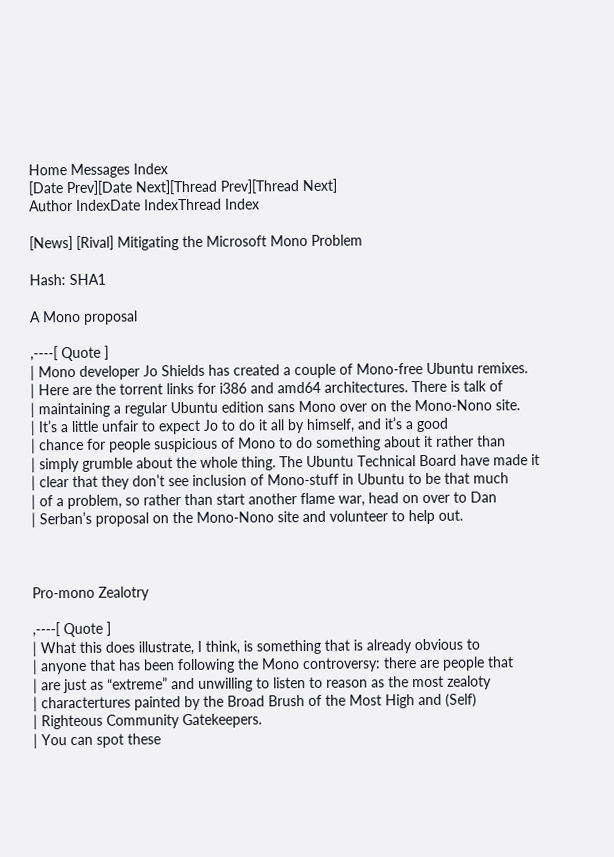Home Messages Index
[Date Prev][Date Next][Thread Prev][Thread Next]
Author IndexDate IndexThread Index

[News] [Rival] Mitigating the Microsoft Mono Problem

Hash: SHA1

A Mono proposal

,----[ Quote ]
| Mono developer Jo Shields has created a couple of Mono-free Ubuntu remixes.
| Here are the torrent links for i386 and amd64 architectures. There is talk of
| maintaining a regular Ubuntu edition sans Mono over on the Mono-Nono site.
| It’s a little unfair to expect Jo to do it all by himself, and it’s a good
| chance for people suspicious of Mono to do something about it rather than
| simply grumble about the whole thing. The Ubuntu Technical Board have made it
| clear that they don’t see inclusion of Mono-stuff in Ubuntu to be that much
| of a problem, so rather than start another flame war, head on over to Dan
| Serban’s proposal on the Mono-Nono site and volunteer to help out.



Pro-mono Zealotry

,----[ Quote ]
| What this does illustrate, I think, is something that is already obvious to
| anyone that has been following the Mono controversy: there are people that
| are just as “extreme” and unwilling to listen to reason as the most zealoty
| charactertures painted by the Broad Brush of the Most High and (Self)
| Righteous Community Gatekeepers.
| You can spot these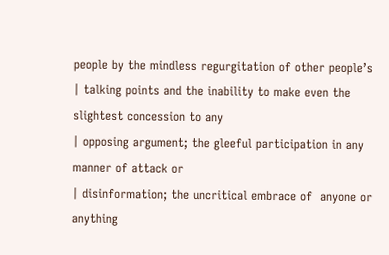people by the mindless regurgitation of other people’s
| talking points and the inability to make even the slightest concession to any
| opposing argument; the gleeful participation in any manner of attack or
| disinformation; the uncritical embrace of  anyone or anything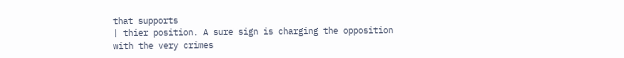that supports
| thier position. A sure sign is charging the opposition with the very crimes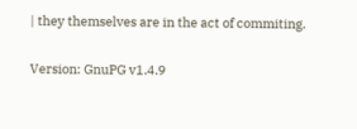| they themselves are in the act of commiting.

Version: GnuPG v1.4.9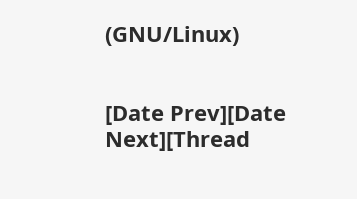(GNU/Linux)


[Date Prev][Date Next][Thread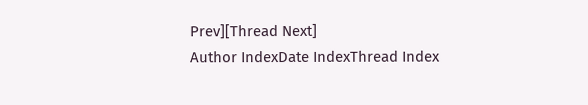Prev][Thread Next]
Author IndexDate IndexThread Index